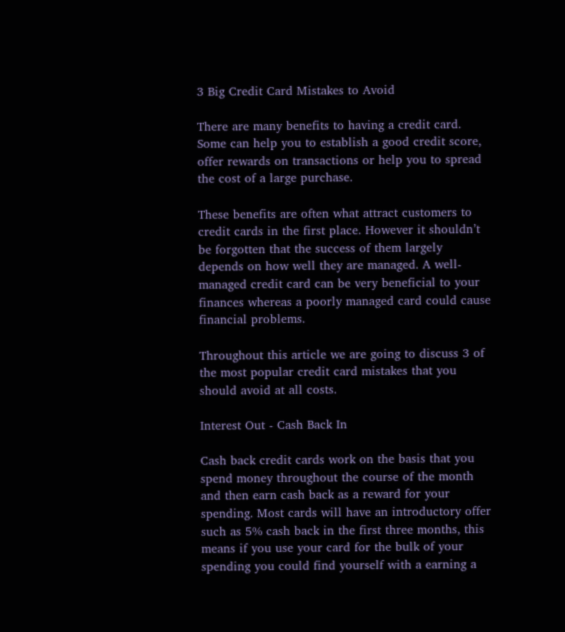3 Big Credit Card Mistakes to Avoid

There are many benefits to having a credit card. Some can help you to establish a good credit score, offer rewards on transactions or help you to spread the cost of a large purchase.

These benefits are often what attract customers to credit cards in the first place. However it shouldn’t be forgotten that the success of them largely depends on how well they are managed. A well-managed credit card can be very beneficial to your finances whereas a poorly managed card could cause financial problems.

Throughout this article we are going to discuss 3 of the most popular credit card mistakes that you should avoid at all costs.

Interest Out - Cash Back In

Cash back credit cards work on the basis that you spend money throughout the course of the month and then earn cash back as a reward for your spending. Most cards will have an introductory offer such as 5% cash back in the first three months, this means if you use your card for the bulk of your spending you could find yourself with a earning a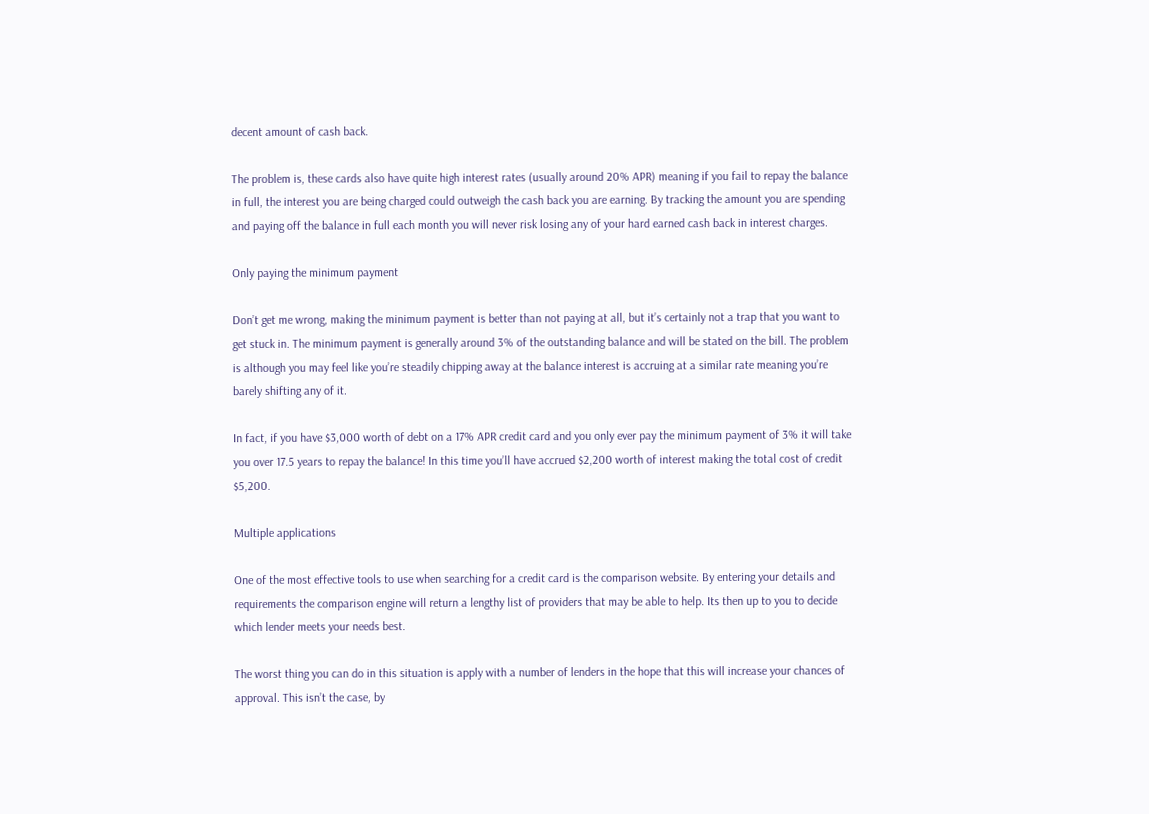decent amount of cash back.

The problem is, these cards also have quite high interest rates (usually around 20% APR) meaning if you fail to repay the balance in full, the interest you are being charged could outweigh the cash back you are earning. By tracking the amount you are spending and paying off the balance in full each month you will never risk losing any of your hard earned cash back in interest charges.

Only paying the minimum payment

Don’t get me wrong, making the minimum payment is better than not paying at all, but it’s certainly not a trap that you want to get stuck in. The minimum payment is generally around 3% of the outstanding balance and will be stated on the bill. The problem is although you may feel like you’re steadily chipping away at the balance interest is accruing at a similar rate meaning you’re barely shifting any of it.

In fact, if you have $3,000 worth of debt on a 17% APR credit card and you only ever pay the minimum payment of 3% it will take you over 17.5 years to repay the balance! In this time you’ll have accrued $2,200 worth of interest making the total cost of credit $5,200.

Multiple applications

One of the most effective tools to use when searching for a credit card is the comparison website. By entering your details and requirements the comparison engine will return a lengthy list of providers that may be able to help. Its then up to you to decide which lender meets your needs best.

The worst thing you can do in this situation is apply with a number of lenders in the hope that this will increase your chances of approval. This isn’t the case, by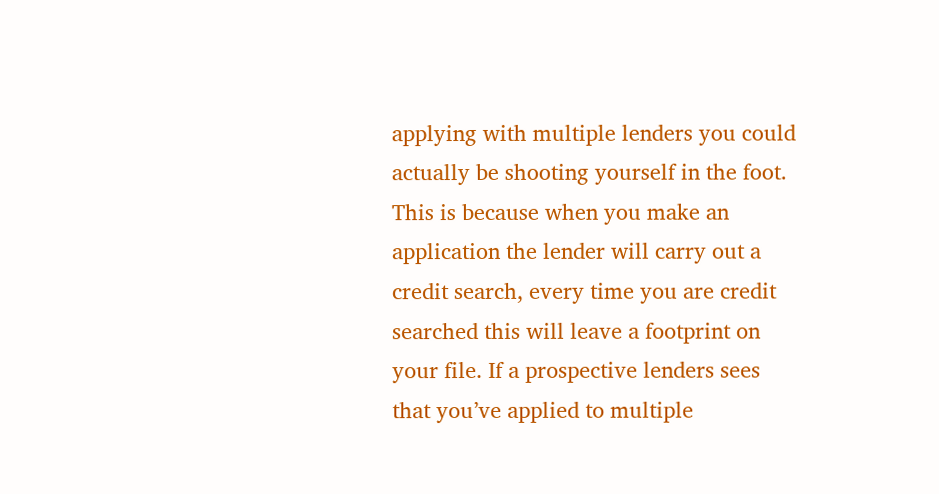applying with multiple lenders you could actually be shooting yourself in the foot. This is because when you make an application the lender will carry out a credit search, every time you are credit searched this will leave a footprint on your file. If a prospective lenders sees that you’ve applied to multiple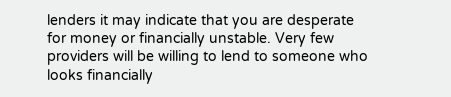lenders it may indicate that you are desperate for money or financially unstable. Very few providers will be willing to lend to someone who looks financially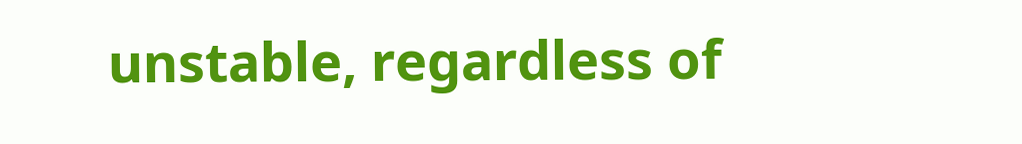unstable, regardless of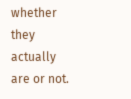whether they actually are or not.